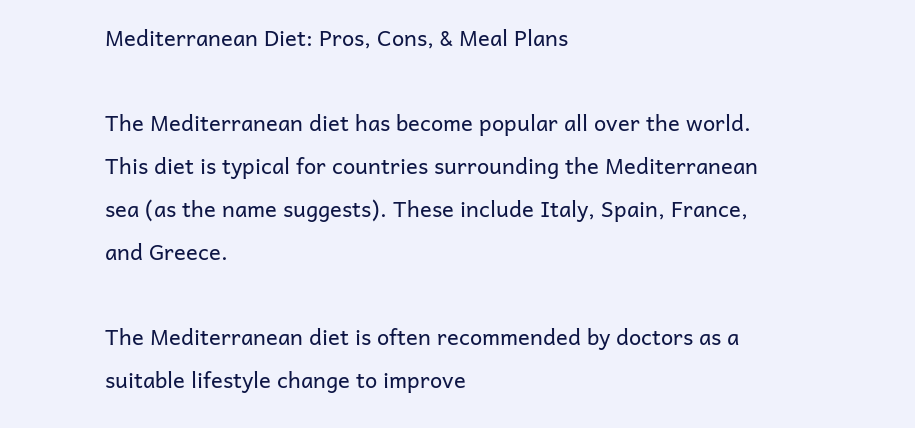Mediterranean Diet: Pros, Cons, & Meal Plans

The Mediterranean diet has become popular all over the world. This diet is typical for countries surrounding the Mediterranean sea (as the name suggests). These include Italy, Spain, France, and Greece.

The Mediterranean diet is often recommended by doctors as a suitable lifestyle change to improve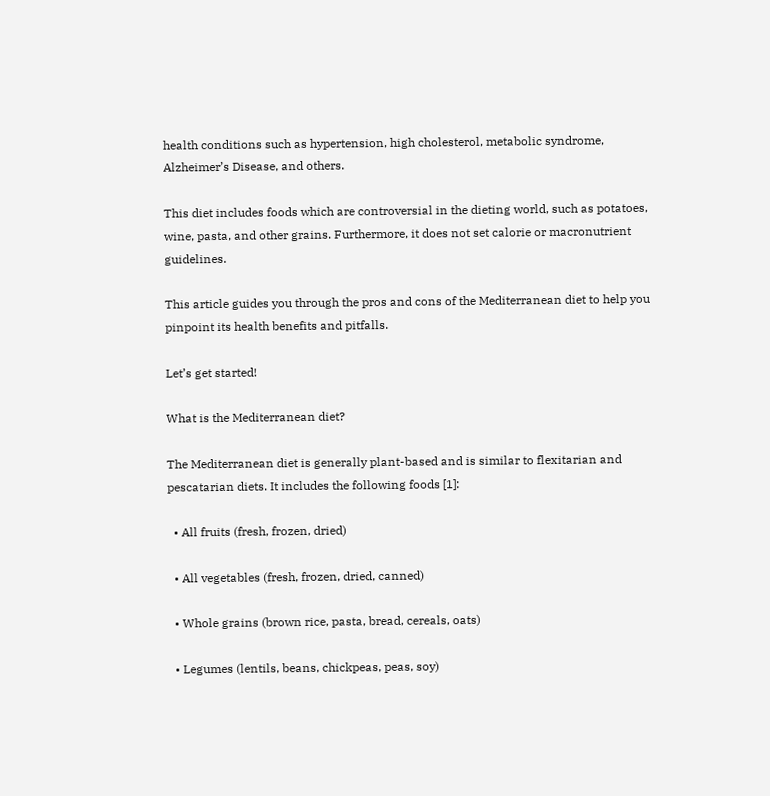health conditions such as hypertension, high cholesterol, metabolic syndrome, Alzheimer’s Disease, and others.

This diet includes foods which are controversial in the dieting world, such as potatoes, wine, pasta, and other grains. Furthermore, it does not set calorie or macronutrient guidelines.

This article guides you through the pros and cons of the Mediterranean diet to help you pinpoint its health benefits and pitfalls.

Let’s get started!

What is the Mediterranean diet?

The Mediterranean diet is generally plant-based and is similar to flexitarian and pescatarian diets. It includes the following foods [1]:

  • All fruits (fresh, frozen, dried)

  • All vegetables (fresh, frozen, dried, canned)

  • Whole grains (brown rice, pasta, bread, cereals, oats)

  • Legumes (lentils, beans, chickpeas, peas, soy)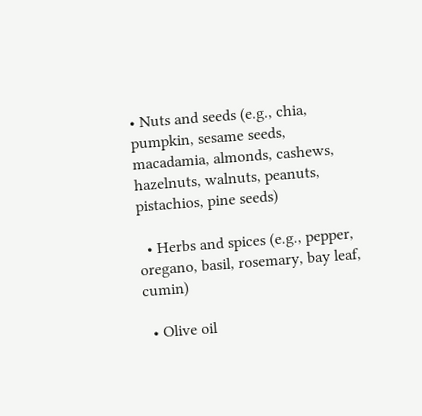• Nuts and seeds (e.g., chia, pumpkin, sesame seeds, macadamia, almonds, cashews, hazelnuts, walnuts, peanuts, pistachios, pine seeds)

  • Herbs and spices (e.g., pepper, oregano, basil, rosemary, bay leaf, cumin)

  • Olive oil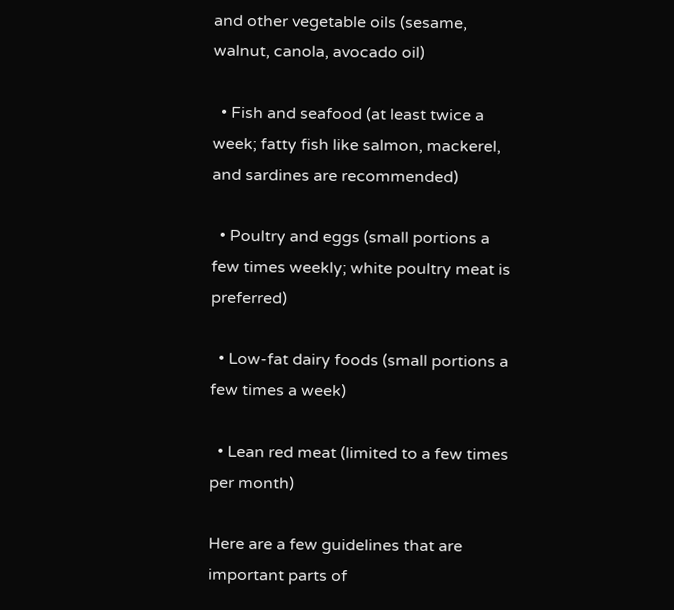and other vegetable oils (sesame, walnut, canola, avocado oil)

  • Fish and seafood (at least twice a week; fatty fish like salmon, mackerel, and sardines are recommended)

  • Poultry and eggs (small portions a few times weekly; white poultry meat is preferred)

  • Low-fat dairy foods (small portions a few times a week)

  • Lean red meat (limited to a few times per month)

Here are a few guidelines that are important parts of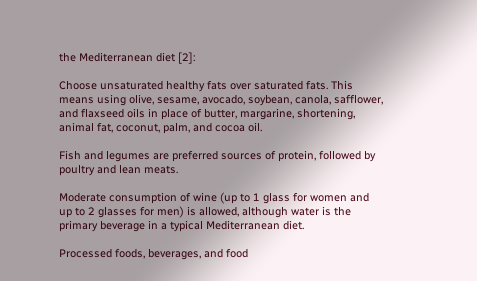the Mediterranean diet [2]:

Choose unsaturated healthy fats over saturated fats. This means using olive, sesame, avocado, soybean, canola, safflower, and flaxseed oils in place of butter, margarine, shortening, animal fat, coconut, palm, and cocoa oil.

Fish and legumes are preferred sources of protein, followed by poultry and lean meats.

Moderate consumption of wine (up to 1 glass for women and up to 2 glasses for men) is allowed, although water is the primary beverage in a typical Mediterranean diet.

Processed foods, beverages, and food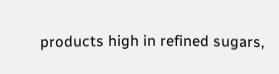products high in refined sugars,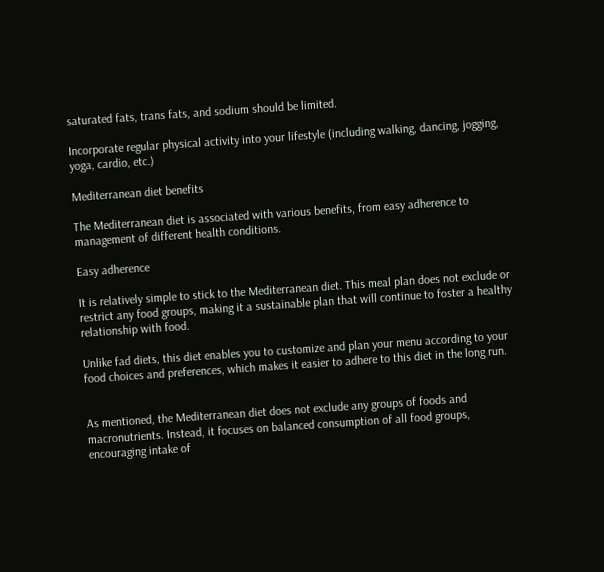saturated fats, trans fats, and sodium should be limited.

Incorporate regular physical activity into your lifestyle (including walking, dancing, jogging, yoga, cardio, etc.)

Mediterranean diet benefits

The Mediterranean diet is associated with various benefits, from easy adherence to management of different health conditions.

Easy adherence

It is relatively simple to stick to the Mediterranean diet. This meal plan does not exclude or restrict any food groups, making it a sustainable plan that will continue to foster a healthy relationship with food.

Unlike fad diets, this diet enables you to customize and plan your menu according to your food choices and preferences, which makes it easier to adhere to this diet in the long run.


As mentioned, the Mediterranean diet does not exclude any groups of foods and macronutrients. Instead, it focuses on balanced consumption of all food groups, encouraging intake of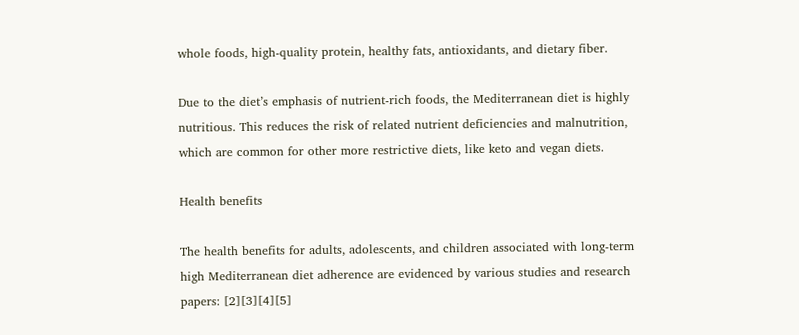whole foods, high-quality protein, healthy fats, antioxidants, and dietary fiber.

Due to the diet’s emphasis of nutrient-rich foods, the Mediterranean diet is highly nutritious. This reduces the risk of related nutrient deficiencies and malnutrition, which are common for other more restrictive diets, like keto and vegan diets.

Health benefits

The health benefits for adults, adolescents, and children associated with long-term high Mediterranean diet adherence are evidenced by various studies and research papers: [2][3][4][5]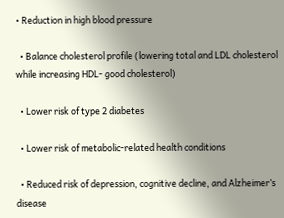• Reduction in high blood pressure

  • Balance cholesterol profile (lowering total and LDL cholesterol while increasing HDL- good cholesterol)

  • Lower risk of type 2 diabetes

  • Lower risk of metabolic-related health conditions

  • Reduced risk of depression, cognitive decline, and Alzheimer’s disease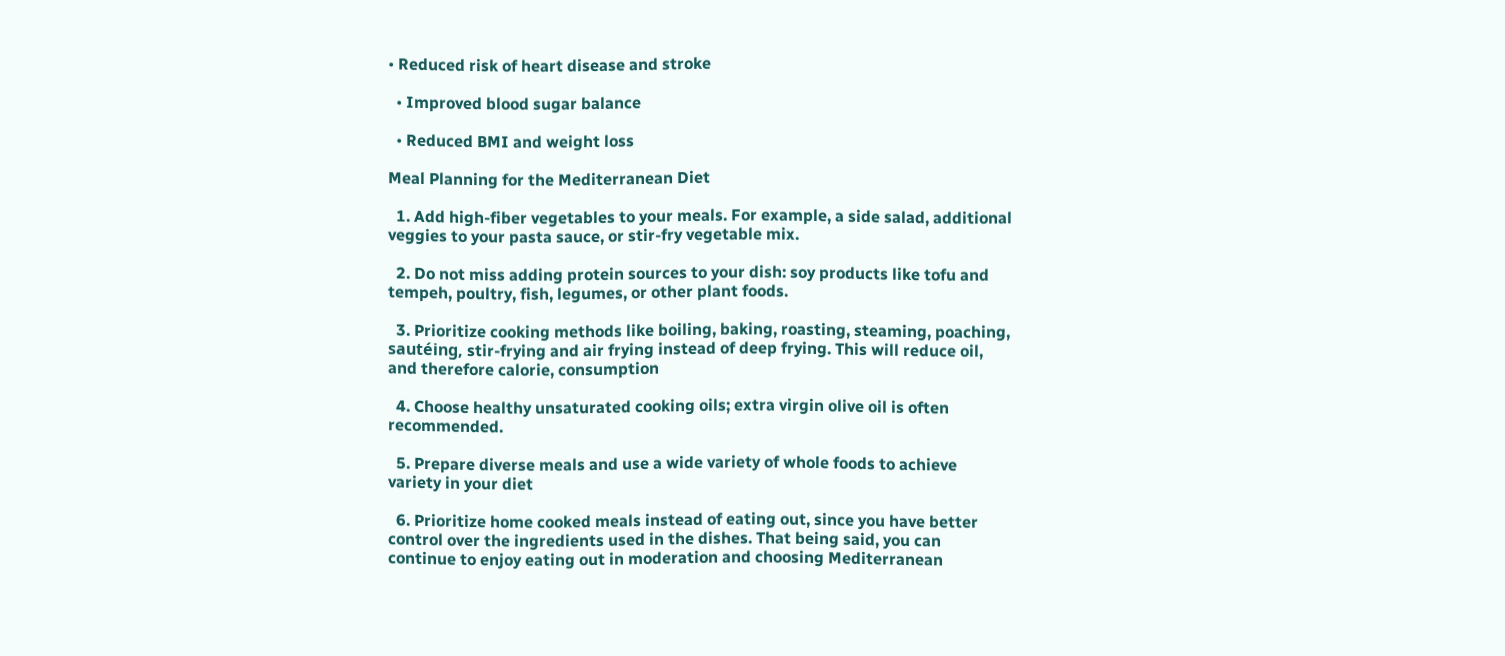• Reduced risk of heart disease and stroke

  • Improved blood sugar balance

  • Reduced BMI and weight loss

Meal Planning for the Mediterranean Diet

  1. Add high-fiber vegetables to your meals. For example, a side salad, additional veggies to your pasta sauce, or stir-fry vegetable mix.

  2. Do not miss adding protein sources to your dish: soy products like tofu and tempeh, poultry, fish, legumes, or other plant foods.

  3. Prioritize cooking methods like boiling, baking, roasting, steaming, poaching, sautéing, stir-frying and air frying instead of deep frying. This will reduce oil, and therefore calorie, consumption

  4. Choose healthy unsaturated cooking oils; extra virgin olive oil is often recommended.

  5. Prepare diverse meals and use a wide variety of whole foods to achieve variety in your diet

  6. Prioritize home cooked meals instead of eating out, since you have better control over the ingredients used in the dishes. That being said, you can continue to enjoy eating out in moderation and choosing Mediterranean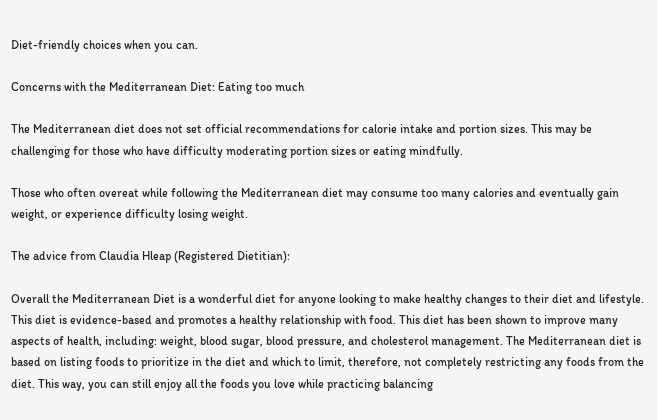Diet-friendly choices when you can.

Concerns with the Mediterranean Diet: Eating too much

The Mediterranean diet does not set official recommendations for calorie intake and portion sizes. This may be challenging for those who have difficulty moderating portion sizes or eating mindfully.

Those who often overeat while following the Mediterranean diet may consume too many calories and eventually gain weight, or experience difficulty losing weight.

The advice from Claudia Hleap (Registered Dietitian):

Overall the Mediterranean Diet is a wonderful diet for anyone looking to make healthy changes to their diet and lifestyle. This diet is evidence-based and promotes a healthy relationship with food. This diet has been shown to improve many aspects of health, including: weight, blood sugar, blood pressure, and cholesterol management. The Mediterranean diet is based on listing foods to prioritize in the diet and which to limit, therefore, not completely restricting any foods from the diet. This way, you can still enjoy all the foods you love while practicing balancing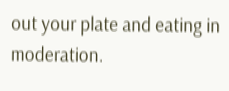out your plate and eating in moderation.